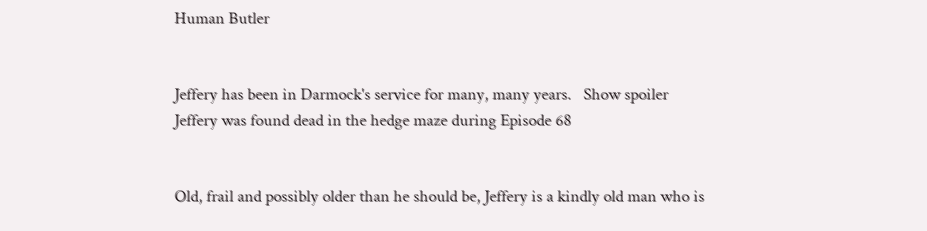Human Butler


Jeffery has been in Darmock's service for many, many years.   Show spoiler
Jeffery was found dead in the hedge maze during Episode 68


Old, frail and possibly older than he should be, Jeffery is a kindly old man who is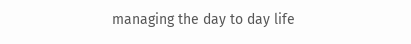managing the day to day life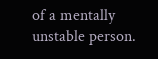of a mentally unstable person.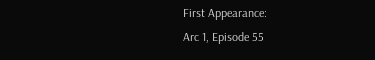First Appearance:
Arc 1, Episode 55